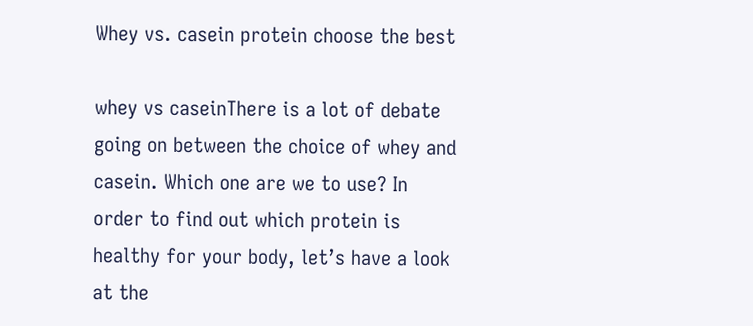Whey vs. casein protein choose the best

whey vs caseinThere is a lot of debate going on between the choice of whey and casein. Which one are we to use? In order to find out which protein is healthy for your body, let’s have a look at the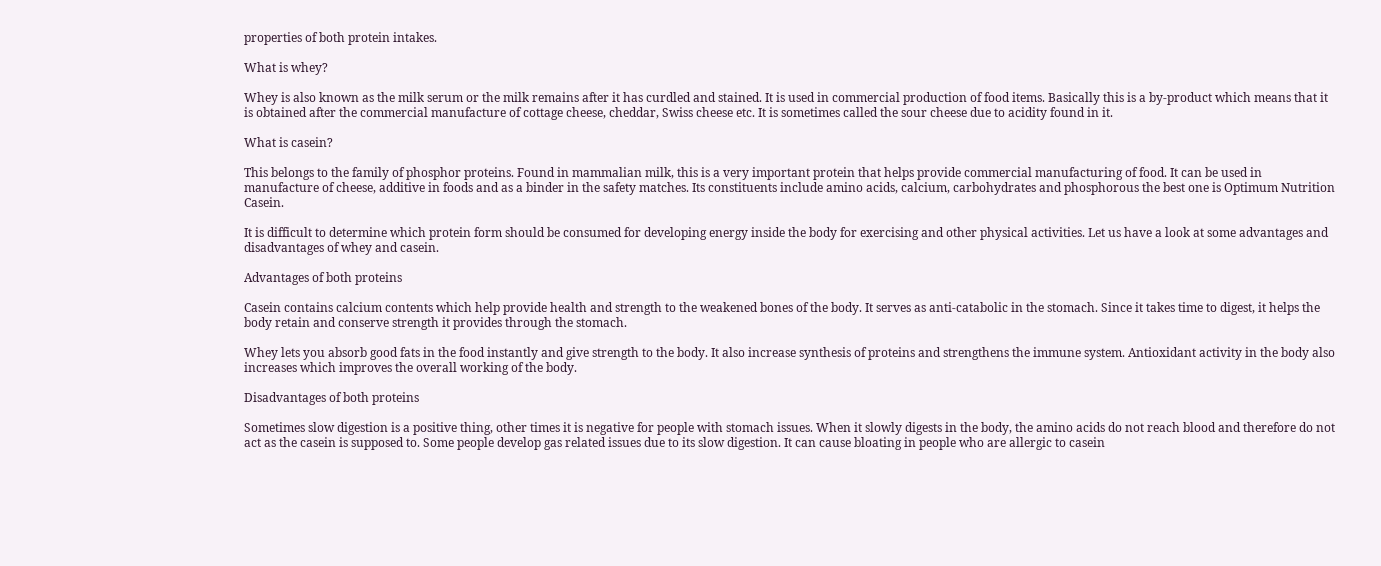properties of both protein intakes.

What is whey?

Whey is also known as the milk serum or the milk remains after it has curdled and stained. It is used in commercial production of food items. Basically this is a by-product which means that it is obtained after the commercial manufacture of cottage cheese, cheddar, Swiss cheese etc. It is sometimes called the sour cheese due to acidity found in it.

What is casein?

This belongs to the family of phosphor proteins. Found in mammalian milk, this is a very important protein that helps provide commercial manufacturing of food. It can be used in manufacture of cheese, additive in foods and as a binder in the safety matches. Its constituents include amino acids, calcium, carbohydrates and phosphorous the best one is Optimum Nutrition Casein.

It is difficult to determine which protein form should be consumed for developing energy inside the body for exercising and other physical activities. Let us have a look at some advantages and disadvantages of whey and casein.

Advantages of both proteins

Casein contains calcium contents which help provide health and strength to the weakened bones of the body. It serves as anti-catabolic in the stomach. Since it takes time to digest, it helps the body retain and conserve strength it provides through the stomach.

Whey lets you absorb good fats in the food instantly and give strength to the body. It also increase synthesis of proteins and strengthens the immune system. Antioxidant activity in the body also increases which improves the overall working of the body.

Disadvantages of both proteins

Sometimes slow digestion is a positive thing, other times it is negative for people with stomach issues. When it slowly digests in the body, the amino acids do not reach blood and therefore do not act as the casein is supposed to. Some people develop gas related issues due to its slow digestion. It can cause bloating in people who are allergic to casein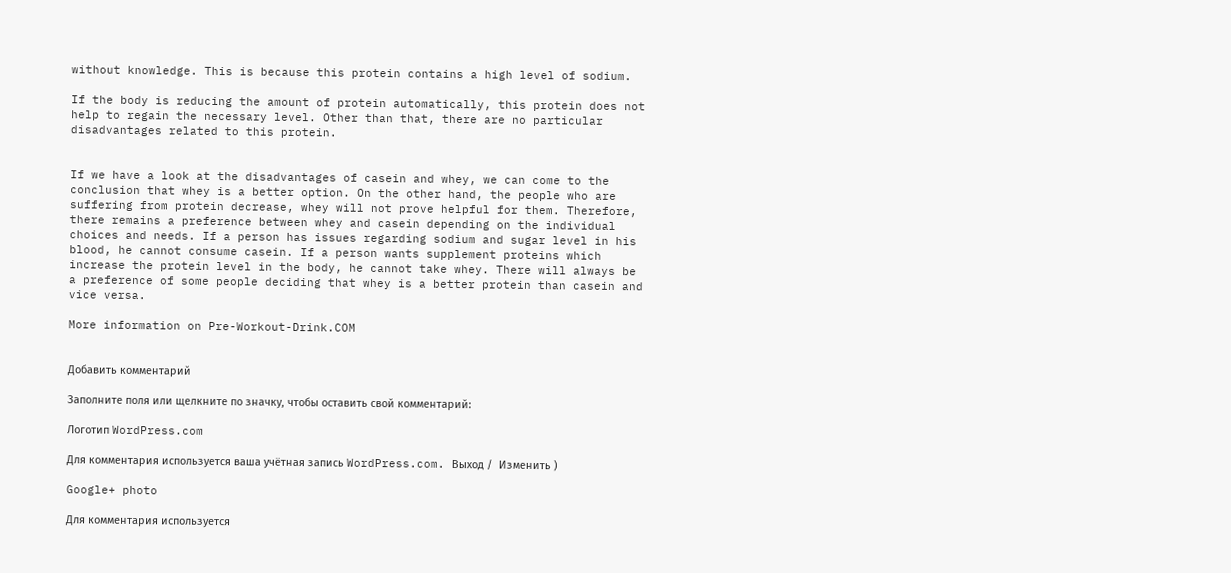without knowledge. This is because this protein contains a high level of sodium.

If the body is reducing the amount of protein automatically, this protein does not help to regain the necessary level. Other than that, there are no particular disadvantages related to this protein.


If we have a look at the disadvantages of casein and whey, we can come to the conclusion that whey is a better option. On the other hand, the people who are suffering from protein decrease, whey will not prove helpful for them. Therefore, there remains a preference between whey and casein depending on the individual choices and needs. If a person has issues regarding sodium and sugar level in his blood, he cannot consume casein. If a person wants supplement proteins which increase the protein level in the body, he cannot take whey. There will always be a preference of some people deciding that whey is a better protein than casein and vice versa.

More information on Pre-Workout-Drink.COM


Добавить комментарий

Заполните поля или щелкните по значку, чтобы оставить свой комментарий:

Логотип WordPress.com

Для комментария используется ваша учётная запись WordPress.com. Выход /  Изменить )

Google+ photo

Для комментария используется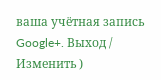ваша учётная запись Google+. Выход /  Изменить )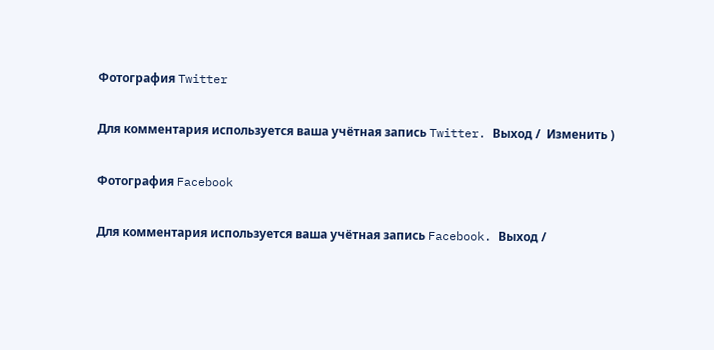Фотография Twitter

Для комментария используется ваша учётная запись Twitter. Выход /  Изменить )

Фотография Facebook

Для комментария используется ваша учётная запись Facebook. Выход /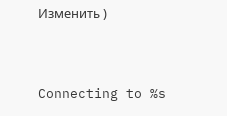Изменить )


Connecting to %s